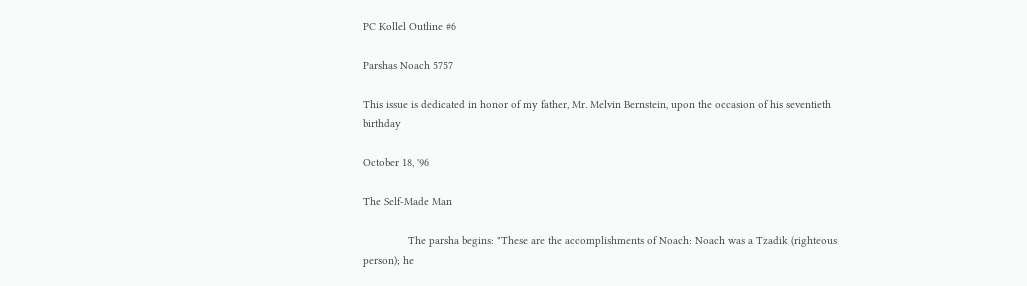PC Kollel Outline #6

Parshas Noach 5757

This issue is dedicated in honor of my father, Mr. Melvin Bernstein, upon the occasion of his seventieth birthday

October 18, '96

The Self-Made Man

               The parsha begins: "These are the accomplishments of Noach: Noach was a Tzadik (righteous person); he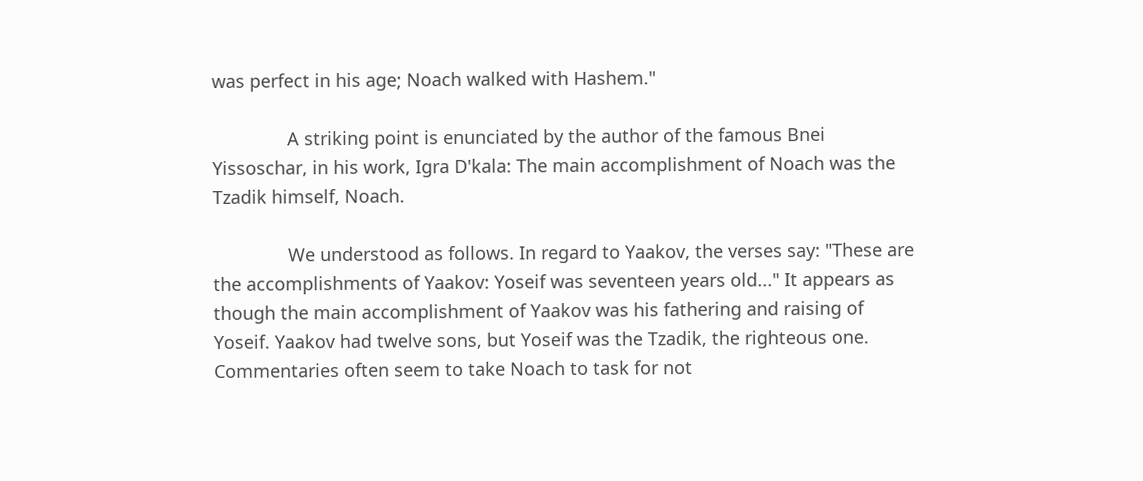was perfect in his age; Noach walked with Hashem."

               A striking point is enunciated by the author of the famous Bnei Yissoschar, in his work, Igra D'kala: The main accomplishment of Noach was the Tzadik himself, Noach.

               We understood as follows. In regard to Yaakov, the verses say: "These are the accomplishments of Yaakov: Yoseif was seventeen years old..." It appears as though the main accomplishment of Yaakov was his fathering and raising of Yoseif. Yaakov had twelve sons, but Yoseif was the Tzadik, the righteous one. Commentaries often seem to take Noach to task for not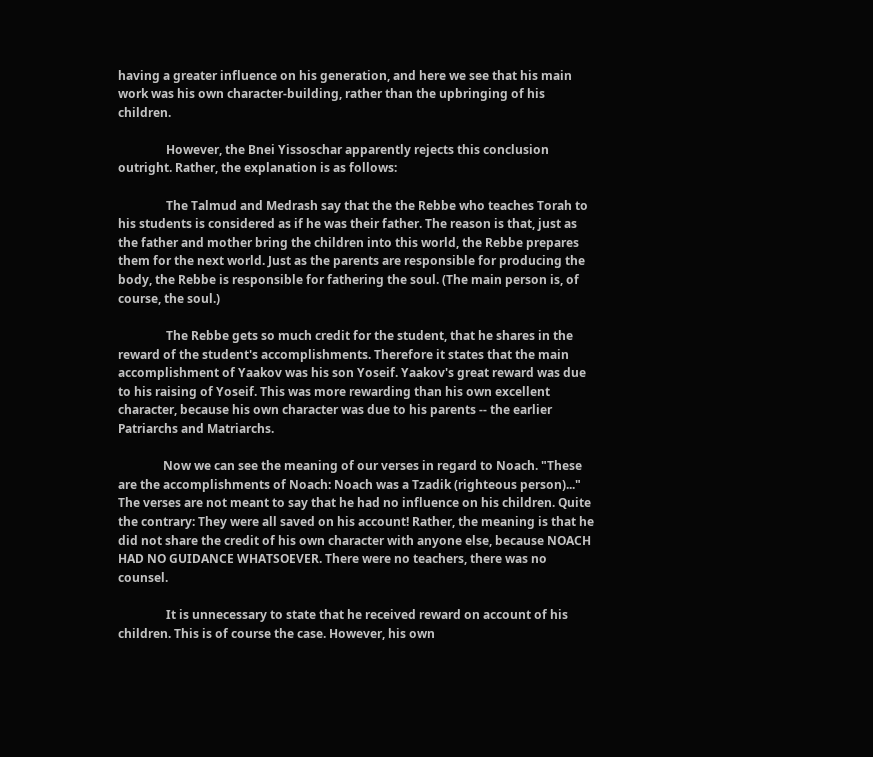having a greater influence on his generation, and here we see that his main work was his own character-building, rather than the upbringing of his children.

                However, the Bnei Yissoschar apparently rejects this conclusion outright. Rather, the explanation is as follows:

                The Talmud and Medrash say that the the Rebbe who teaches Torah to his students is considered as if he was their father. The reason is that, just as the father and mother bring the children into this world, the Rebbe prepares them for the next world. Just as the parents are responsible for producing the body, the Rebbe is responsible for fathering the soul. (The main person is, of course, the soul.)

                The Rebbe gets so much credit for the student, that he shares in the reward of the student's accomplishments. Therefore it states that the main accomplishment of Yaakov was his son Yoseif. Yaakov's great reward was due to his raising of Yoseif. This was more rewarding than his own excellent character, because his own character was due to his parents -- the earlier Patriarchs and Matriarchs.

               Now we can see the meaning of our verses in regard to Noach. "These are the accomplishments of Noach: Noach was a Tzadik (righteous person)..." The verses are not meant to say that he had no influence on his children. Quite the contrary: They were all saved on his account! Rather, the meaning is that he did not share the credit of his own character with anyone else, because NOACH HAD NO GUIDANCE WHATSOEVER. There were no teachers, there was no counsel.

                It is unnecessary to state that he received reward on account of his children. This is of course the case. However, his own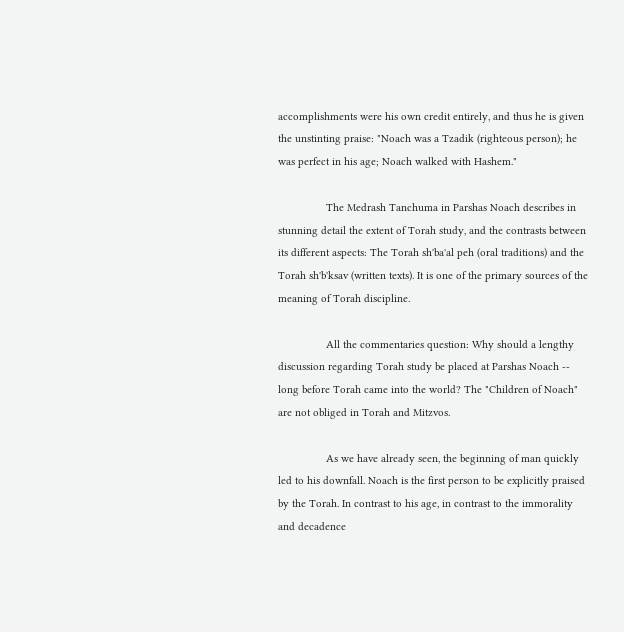accomplishments were his own credit entirely, and thus he is given the unstinting praise: "Noach was a Tzadik (righteous person); he was perfect in his age; Noach walked with Hashem."

                The Medrash Tanchuma in Parshas Noach describes in stunning detail the extent of Torah study, and the contrasts between its different aspects: The Torah sh'ba'al peh (oral traditions) and the Torah sh'b'ksav (written texts). It is one of the primary sources of the meaning of Torah discipline.

                All the commentaries question: Why should a lengthy discussion regarding Torah study be placed at Parshas Noach -- long before Torah came into the world? The "Children of Noach" are not obliged in Torah and Mitzvos.

                As we have already seen, the beginning of man quickly led to his downfall. Noach is the first person to be explicitly praised by the Torah. In contrast to his age, in contrast to the immorality and decadence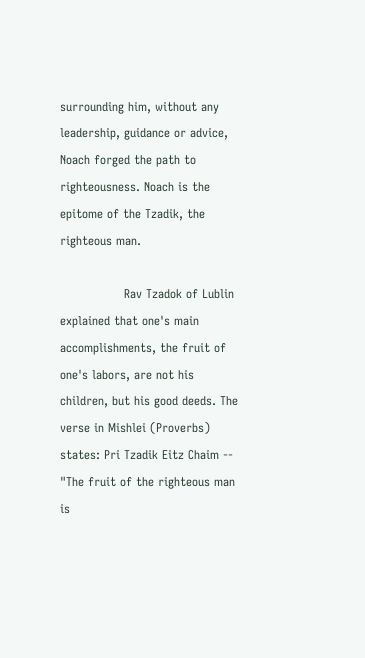surrounding him, without any leadership, guidance or advice, Noach forged the path to righteousness. Noach is the epitome of the Tzadik, the righteous man.

                Rav Tzadok of Lublin explained that one's main accomplishments, the fruit of one's labors, are not his children, but his good deeds. The verse in Mishlei (Proverbs) states: Pri Tzadik Eitz Chaim -- "The fruit of the righteous man is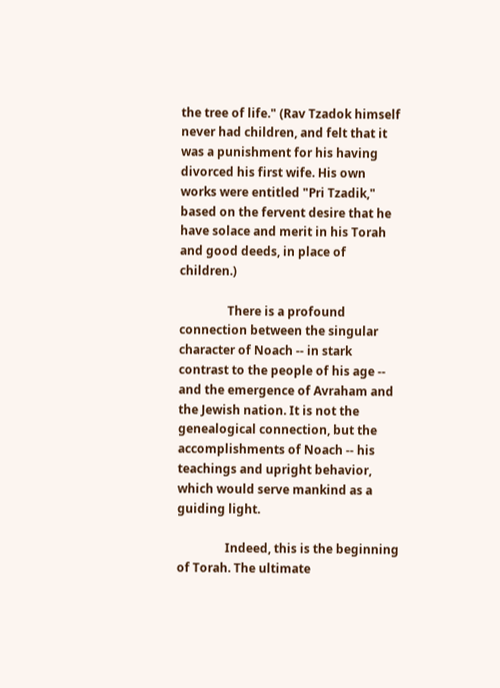the tree of life." (Rav Tzadok himself never had children, and felt that it was a punishment for his having divorced his first wife. His own works were entitled "Pri Tzadik," based on the fervent desire that he have solace and merit in his Torah and good deeds, in place of children.)

                There is a profound connection between the singular character of Noach -- in stark contrast to the people of his age -- and the emergence of Avraham and the Jewish nation. It is not the genealogical connection, but the accomplishments of Noach -- his teachings and upright behavior, which would serve mankind as a guiding light.

                Indeed, this is the beginning of Torah. The ultimate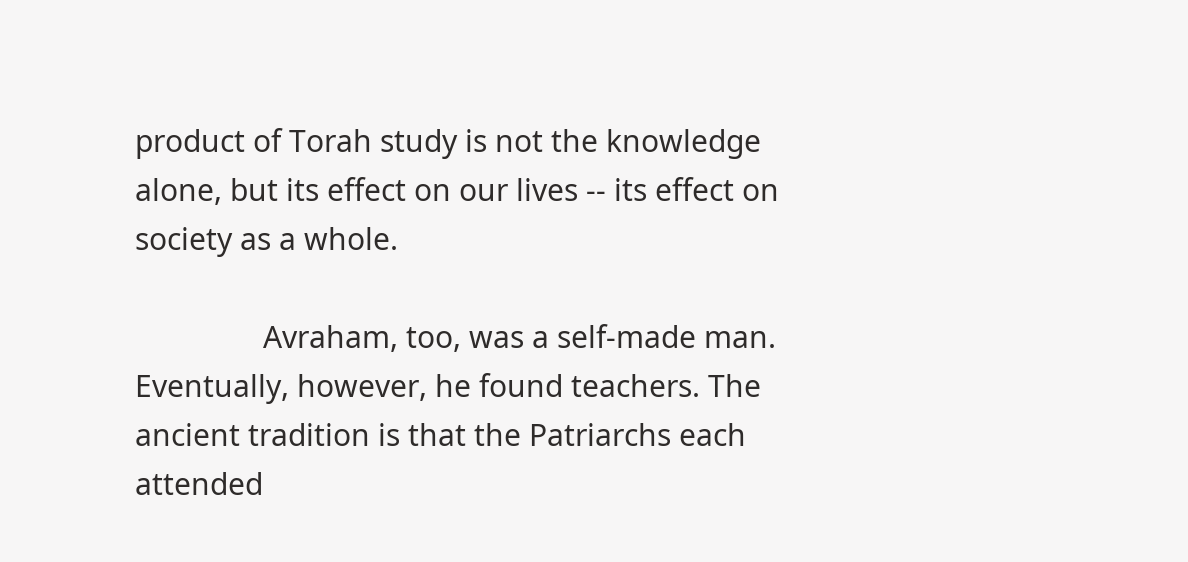product of Torah study is not the knowledge alone, but its effect on our lives -- its effect on society as a whole.

                Avraham, too, was a self-made man. Eventually, however, he found teachers. The ancient tradition is that the Patriarchs each attended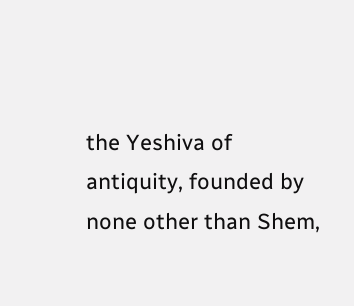the Yeshiva of antiquity, founded by none other than Shem,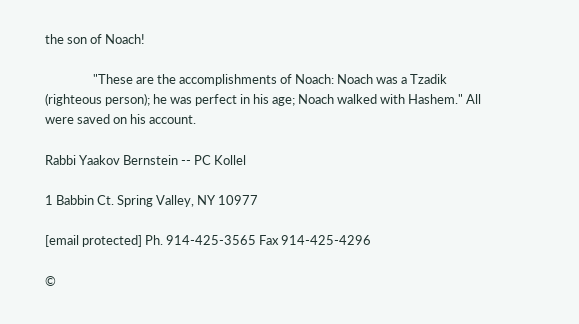the son of Noach!

                "These are the accomplishments of Noach: Noach was a Tzadik (righteous person); he was perfect in his age; Noach walked with Hashem." All were saved on his account.

Rabbi Yaakov Bernstein -- PC Kollel

1 Babbin Ct. Spring Valley, NY 10977

[email protected] Ph. 914-425-3565 Fax 914-425-4296

©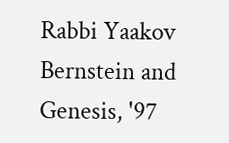Rabbi Yaakov Bernstein and Genesis, '97